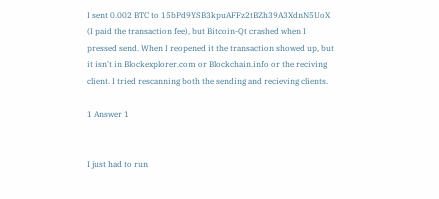I sent 0.002 BTC to 15bPd9YSB3kpuAFFz2tBZh39A3XdnN5UoX (I paid the transaction fee), but Bitcoin-Qt crashed when I pressed send. When I reopened it the transaction showed up, but it isn't in Blockexplorer.com or Blockchain.info or the reciving client. I tried rescanning both the sending and recieving clients.

1 Answer 1


I just had to run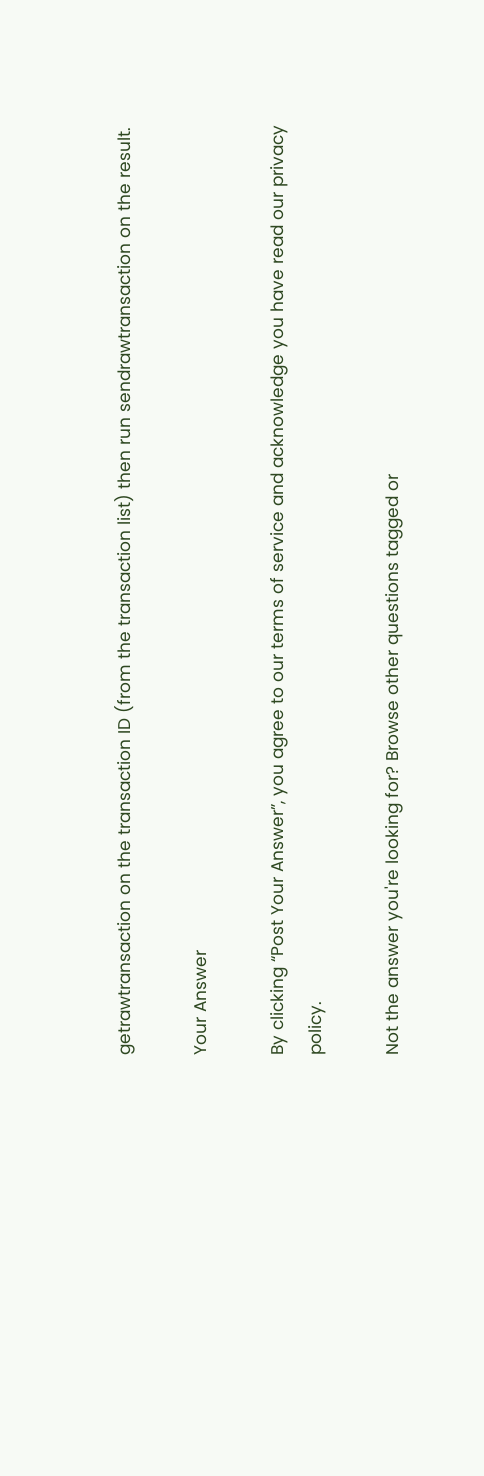getrawtransaction on the transaction ID (from the transaction list) then run sendrawtransaction on the result.

Your Answer

By clicking “Post Your Answer”, you agree to our terms of service and acknowledge you have read our privacy policy.

Not the answer you're looking for? Browse other questions tagged or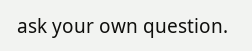ask your own question.